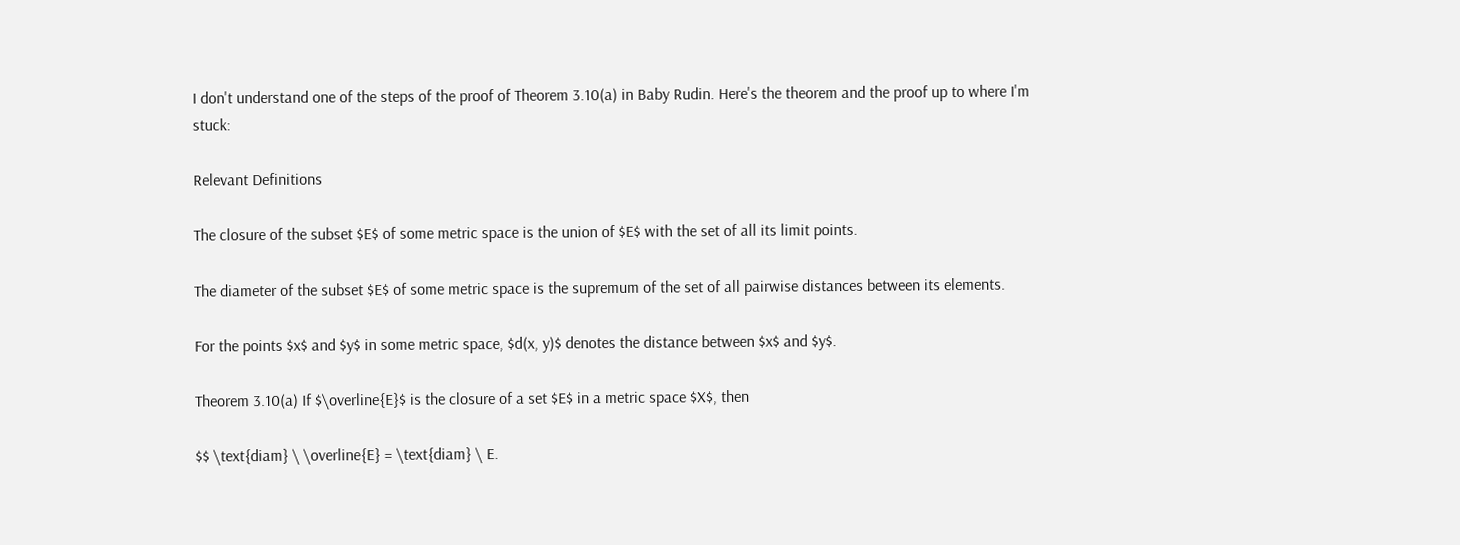I don't understand one of the steps of the proof of Theorem 3.10(a) in Baby Rudin. Here's the theorem and the proof up to where I'm stuck:

Relevant Definitions

The closure of the subset $E$ of some metric space is the union of $E$ with the set of all its limit points.

The diameter of the subset $E$ of some metric space is the supremum of the set of all pairwise distances between its elements.

For the points $x$ and $y$ in some metric space, $d(x, y)$ denotes the distance between $x$ and $y$.

Theorem 3.10(a) If $\overline{E}$ is the closure of a set $E$ in a metric space $X$, then

$$ \text{diam} \ \overline{E} = \text{diam} \ E.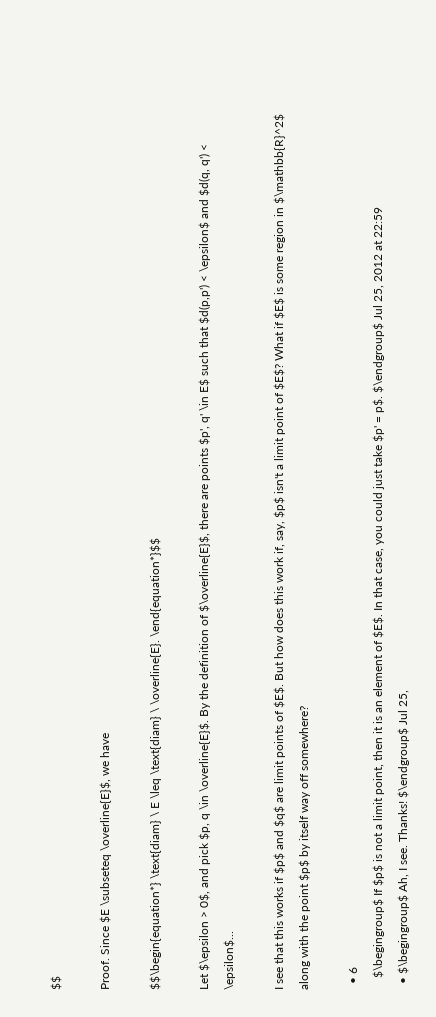$$

Proof. Since $E \subseteq \overline{E}$, we have

$$\begin{equation*} \text{diam} \ E \leq \text{diam} \ \overline{E}. \end{equation*}$$

Let $\epsilon > 0$, and pick $p, q \in \overline{E}$. By the definition of $\overline{E}$, there are points $p', q' \in E$ such that $d(p,p') < \epsilon$ and $d(q, q') < \epsilon$...

I see that this works if $p$ and $q$ are limit points of $E$. But how does this work if, say, $p$ isn't a limit point of $E$? What if $E$ is some region in $\mathbb{R}^2$ along with the point $p$ by itself way off somewhere?

  • 6
    $\begingroup$ If $p$ is not a limit point, then it is an element of $E$. In that case, you could just take $p' = p$. $\endgroup$ Jul 25, 2012 at 22:59
  • $\begingroup$ Ah, I see. Thanks! $\endgroup$ Jul 25,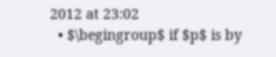2012 at 23:02
  • $\begingroup$ if $p$ is by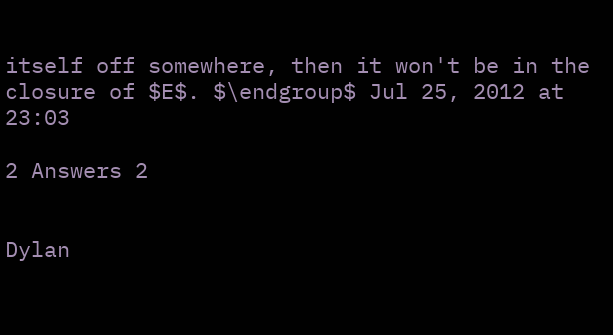itself off somewhere, then it won't be in the closure of $E$. $\endgroup$ Jul 25, 2012 at 23:03

2 Answers 2


Dylan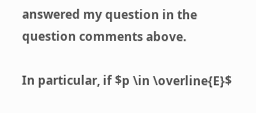answered my question in the question comments above.

In particular, if $p \in \overline{E}$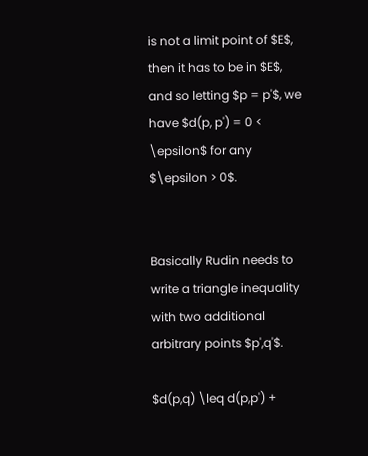is not a limit point of $E$, then it has to be in $E$, and so letting $p = p'$, we have $d(p, p') = 0 < \epsilon$ for any $\epsilon > 0$.


Basically Rudin needs to write a triangle inequality with two additional arbitrary points $p',q'$.

$d(p,q) \leq d(p,p') +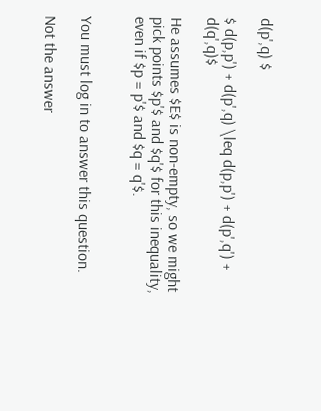d(p',q) $

$ d(p,p') + d(p',q) \leq d(p,p') + d(p',q') + d(q',q)$

He assumes $E$ is non-empty, so we might pick points $p'$ and $q'$ for this inequality, even if $p = p'$ and $q = q'$.


You must log in to answer this question.

Not the answer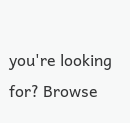you're looking for? Browse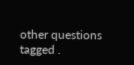other questions tagged .